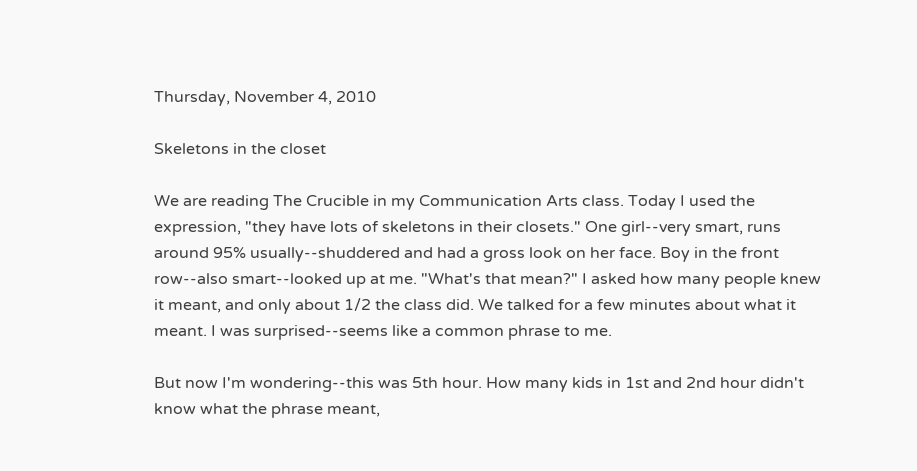Thursday, November 4, 2010

Skeletons in the closet

We are reading The Crucible in my Communication Arts class. Today I used the expression, "they have lots of skeletons in their closets." One girl--very smart, runs around 95% usually--shuddered and had a gross look on her face. Boy in the front row--also smart--looked up at me. "What's that mean?" I asked how many people knew it meant, and only about 1/2 the class did. We talked for a few minutes about what it meant. I was surprised--seems like a common phrase to me.

But now I'm wondering--this was 5th hour. How many kids in 1st and 2nd hour didn't know what the phrase meant,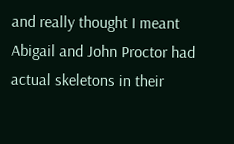and really thought I meant Abigail and John Proctor had actual skeletons in their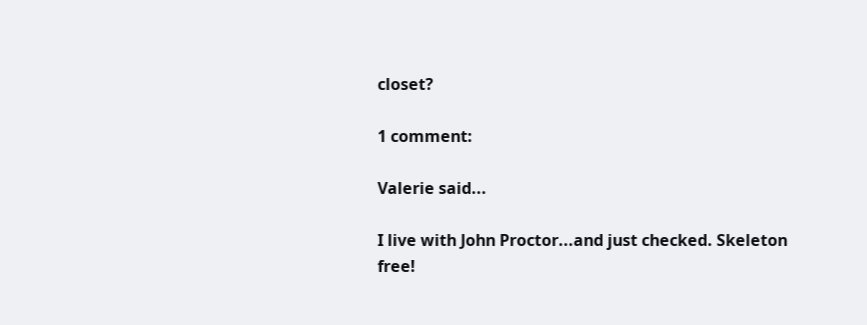closet?

1 comment:

Valerie said...

I live with John Proctor...and just checked. Skeleton free!